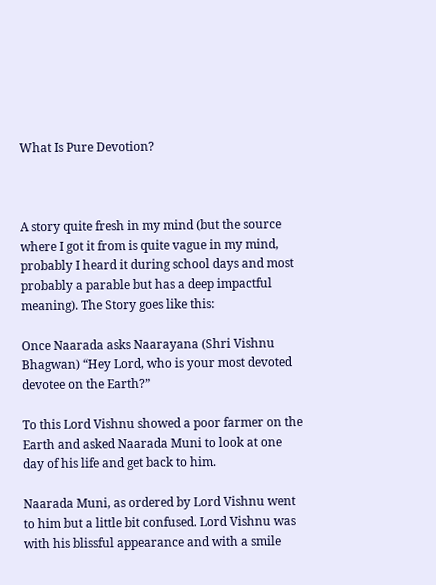What Is Pure Devotion?



A story quite fresh in my mind (but the source where I got it from is quite vague in my mind, probably I heard it during school days and most probably a parable but has a deep impactful meaning). The Story goes like this:

Once Naarada asks Naarayana (Shri Vishnu Bhagwan) “Hey Lord, who is your most devoted devotee on the Earth?”

To this Lord Vishnu showed a poor farmer on the Earth and asked Naarada Muni to look at one day of his life and get back to him.

Naarada Muni, as ordered by Lord Vishnu went to him but a little bit confused. Lord Vishnu was with his blissful appearance and with a smile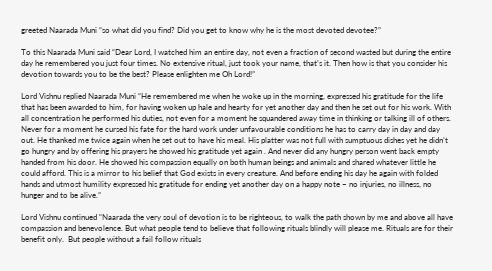greeted Naarada Muni “so what did you find? Did you get to know why he is the most devoted devotee?”

To this Naarada Muni said “Dear Lord, I watched him an entire day, not even a fraction of second wasted but during the entire day he remembered you just four times. No extensive ritual, just took your name, that’s it. Then how is that you consider his devotion towards you to be the best? Please enlighten me Oh Lord!”

Lord Vishnu replied Naarada Muni “He remembered me when he woke up in the morning, expressed his gratitude for the life that has been awarded to him, for having woken up hale and hearty for yet another day and then he set out for his work. With all concentration he performed his duties, not even for a moment he squandered away time in thinking or talking ill of others. Never for a moment he cursed his fate for the hard work under unfavourable conditions he has to carry day in day and day out. He thanked me twice again when he set out to have his meal. His platter was not full with sumptuous dishes yet he didn’t go hungry and by offering his prayers he showed his gratitude yet again . And never did any hungry person went back empty handed from his door. He showed his compassion equally on both human beings and animals and shared whatever little he could afford. This is a mirror to his belief that God exists in every creature. And before ending his day he again with folded hands and utmost humility expressed his gratitude for ending yet another day on a happy note – no injuries, no illness, no hunger and to be alive.”

Lord Vishnu continued “Naarada the very soul of devotion is to be righteous, to walk the path shown by me and above all have compassion and benevolence. But what people tend to believe that following rituals blindly will please me. Rituals are for their benefit only.  But people without a fail follow rituals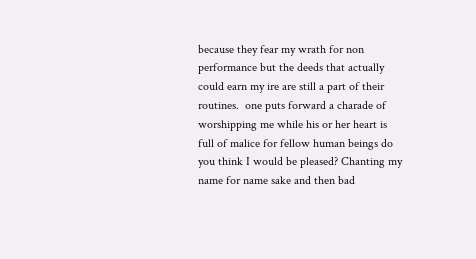because they fear my wrath for non performance but the deeds that actually could earn my ire are still a part of their routines.  one puts forward a charade of worshipping me while his or her heart is full of malice for fellow human beings do you think I would be pleased? Chanting my name for name sake and then bad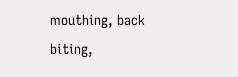mouthing, back biting,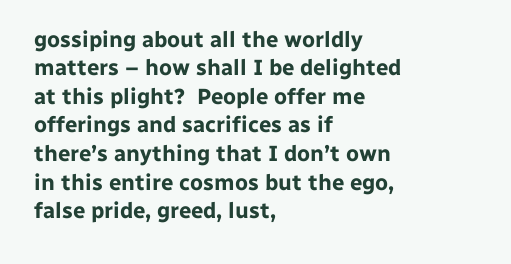gossiping about all the worldly matters – how shall I be delighted at this plight?  People offer me offerings and sacrifices as if there’s anything that I don’t own in this entire cosmos but the ego, false pride, greed, lust,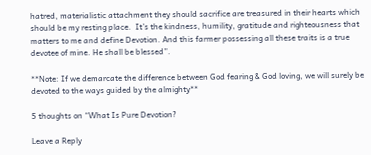hatred, materialistic attachment they should sacrifice are treasured in their hearts which should be my resting place.  It’s the kindness, humility, gratitude and righteousness that matters to me and define Devotion. And this farmer possessing all these traits is a true devotee of mine. He shall be blessed”.

**Note: If we demarcate the difference between God fearing & God loving, we will surely be devoted to the ways guided by the almighty**

5 thoughts on “What Is Pure Devotion?

Leave a Reply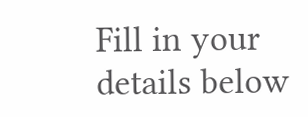Fill in your details below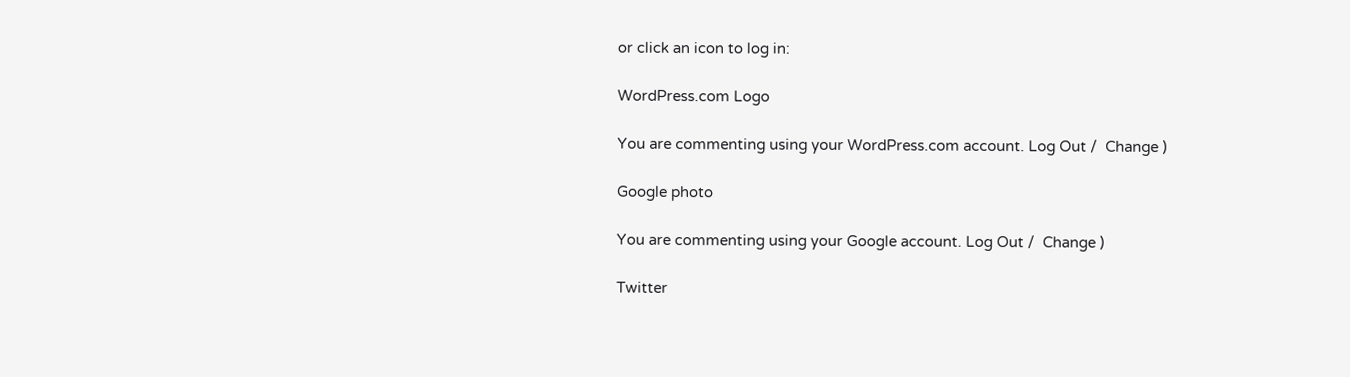or click an icon to log in:

WordPress.com Logo

You are commenting using your WordPress.com account. Log Out /  Change )

Google photo

You are commenting using your Google account. Log Out /  Change )

Twitter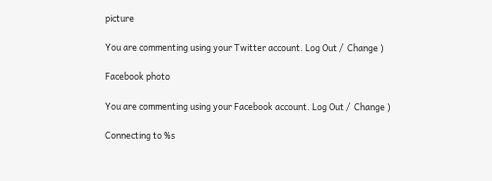picture

You are commenting using your Twitter account. Log Out /  Change )

Facebook photo

You are commenting using your Facebook account. Log Out /  Change )

Connecting to %s